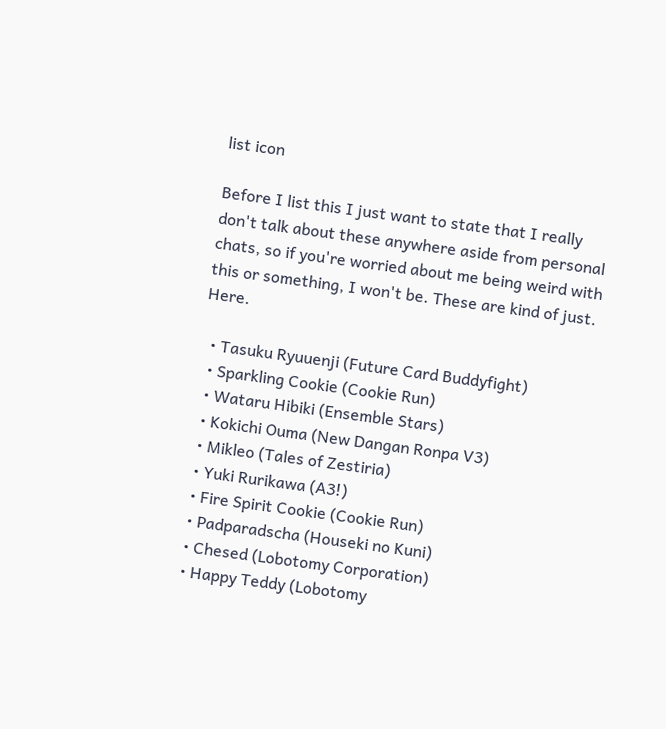list icon

Before I list this I just want to state that I really don't talk about these anywhere aside from personal chats, so if you're worried about me being weird with this or something, I won't be. These are kind of just. Here.

  • Tasuku Ryuuenji (Future Card Buddyfight)
  • Sparkling Cookie (Cookie Run)
  • Wataru Hibiki (Ensemble Stars)
  • Kokichi Ouma (New Dangan Ronpa V3)
  • Mikleo (Tales of Zestiria)
  • Yuki Rurikawa (A3!)
  • Fire Spirit Cookie (Cookie Run)
  • Padparadscha (Houseki no Kuni)
  • Chesed (Lobotomy Corporation)
  • Happy Teddy (Lobotomy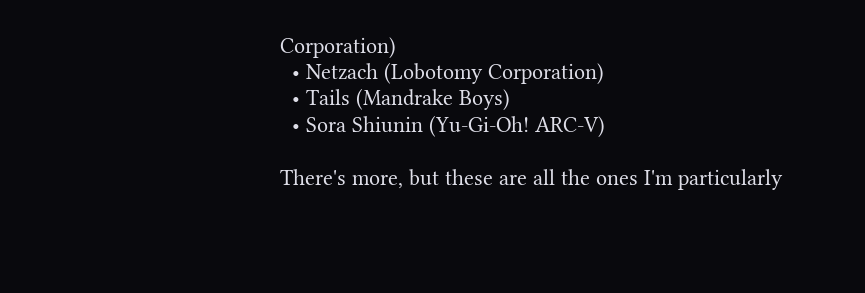Corporation)
  • Netzach (Lobotomy Corporation)
  • Tails (Mandrake Boys)
  • Sora Shiunin (Yu-Gi-Oh! ARC-V)

There's more, but these are all the ones I'm particularly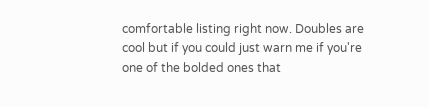comfortable listing right now. Doubles are cool but if you could just warn me if you're one of the bolded ones that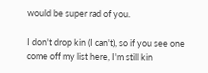would be super rad of you.

I don't drop kin (I can't), so if you see one come off my list here, I'm still kin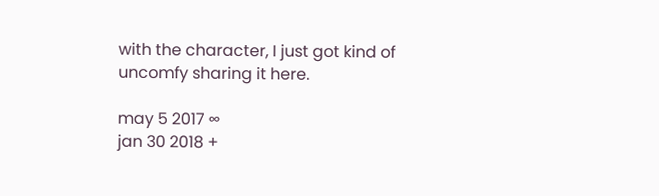with the character, I just got kind of uncomfy sharing it here.

may 5 2017 ∞
jan 30 2018 +